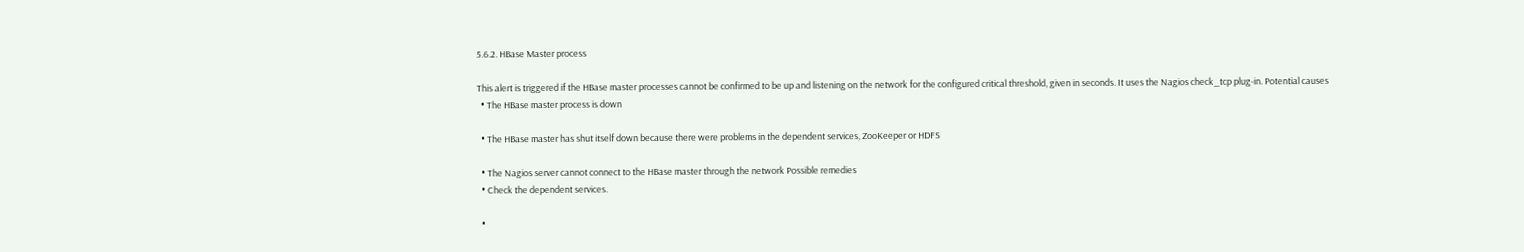5.6.2. HBase Master process

This alert is triggered if the HBase master processes cannot be confirmed to be up and listening on the network for the configured critical threshold, given in seconds. It uses the Nagios check_tcp plug-in. Potential causes
  • The HBase master process is down

  • The HBase master has shut itself down because there were problems in the dependent services, ZooKeeper or HDFS

  • The Nagios server cannot connect to the HBase master through the network Possible remedies
  • Check the dependent services.

  •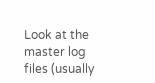Look at the master log files (usually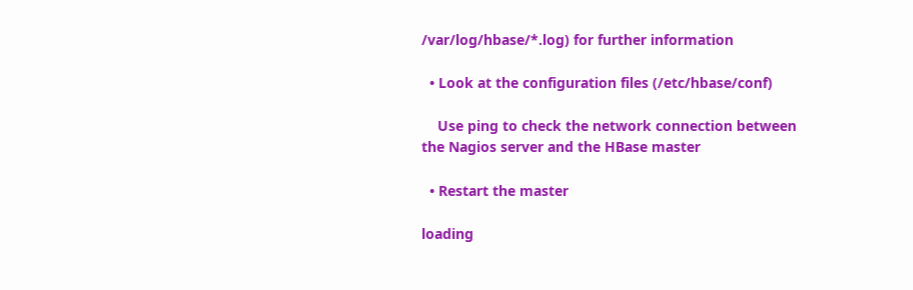/var/log/hbase/*.log) for further information

  • Look at the configuration files (/etc/hbase/conf)

    Use ping to check the network connection between the Nagios server and the HBase master

  • Restart the master

loading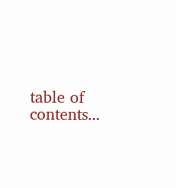table of contents...